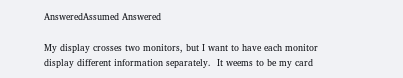AnsweredAssumed Answered

My display crosses two monitors, but I want to have each monitor display different information separately.  It weems to be my card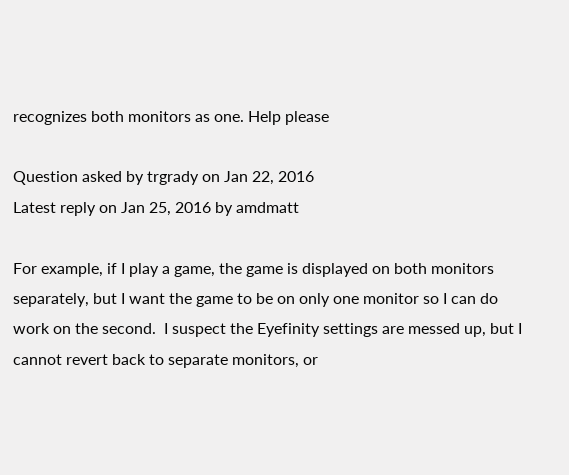recognizes both monitors as one. Help please

Question asked by trgrady on Jan 22, 2016
Latest reply on Jan 25, 2016 by amdmatt

For example, if I play a game, the game is displayed on both monitors separately, but I want the game to be on only one monitor so I can do work on the second.  I suspect the Eyefinity settings are messed up, but I cannot revert back to separate monitors, or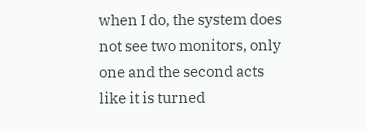when I do, the system does not see two monitors, only one and the second acts like it is turned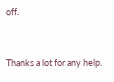off.


Thanks a lot for any help.